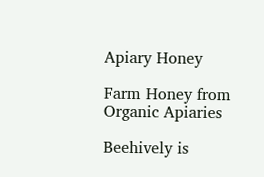Apiary Honey

Farm Honey from Organic Apiaries

Beehively is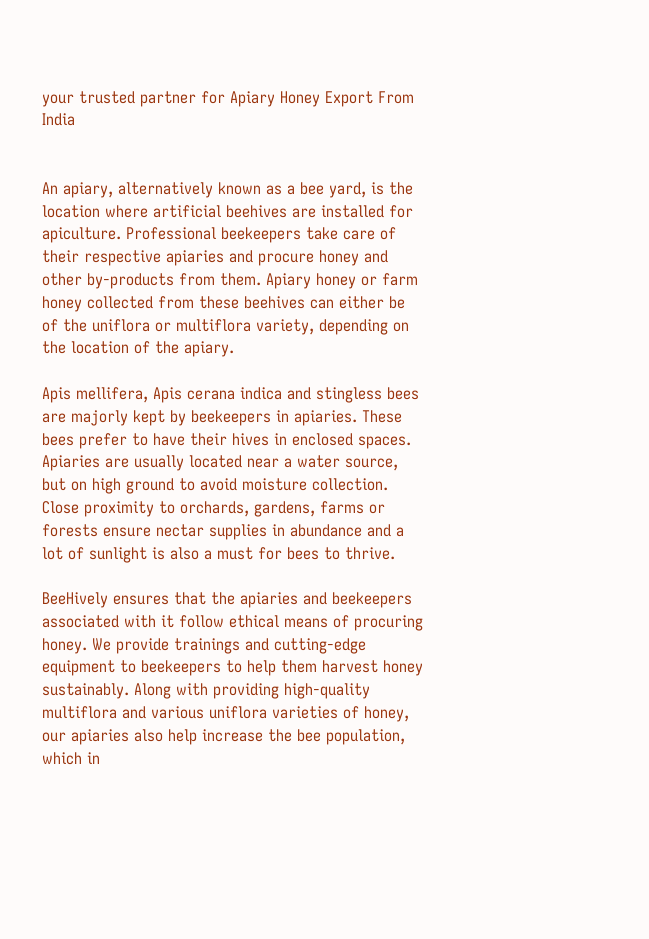your trusted partner for Apiary Honey Export From India


An apiary, alternatively known as a bee yard, is the location where artificial beehives are installed for apiculture. Professional beekeepers take care of their respective apiaries and procure honey and other by-products from them. Apiary honey or farm honey collected from these beehives can either be of the uniflora or multiflora variety, depending on the location of the apiary.

Apis mellifera, Apis cerana indica and stingless bees are majorly kept by beekeepers in apiaries. These bees prefer to have their hives in enclosed spaces. Apiaries are usually located near a water source, but on high ground to avoid moisture collection. Close proximity to orchards, gardens, farms or forests ensure nectar supplies in abundance and a lot of sunlight is also a must for bees to thrive.

BeeHively ensures that the apiaries and beekeepers associated with it follow ethical means of procuring honey. We provide trainings and cutting-edge equipment to beekeepers to help them harvest honey sustainably. Along with providing high-quality multiflora and various uniflora varieties of honey, our apiaries also help increase the bee population, which in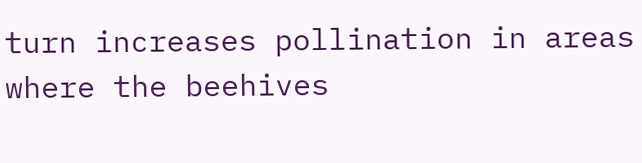turn increases pollination in areas where the beehives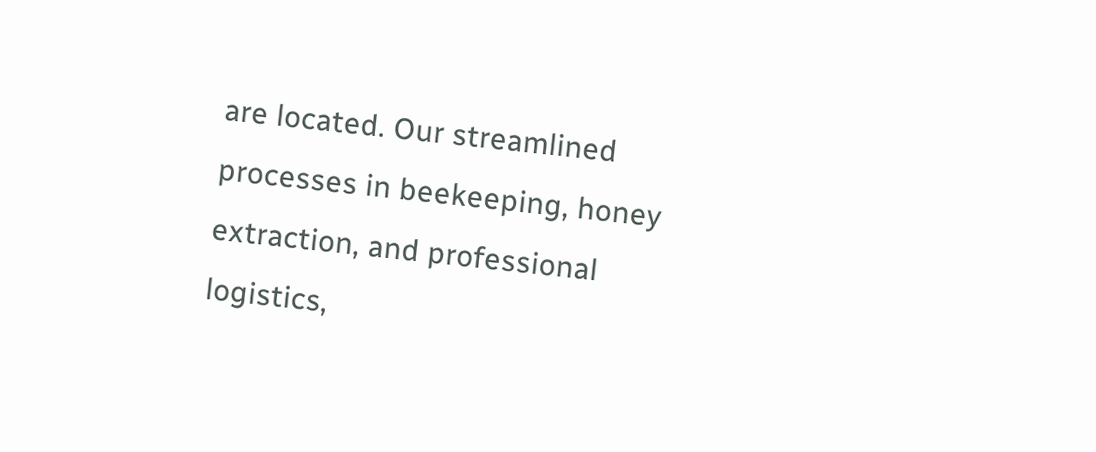are located. Our streamlined processes in beekeeping, honey extraction, and professional logistics,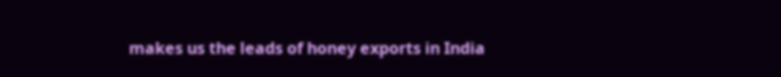makes us the leads of honey exports in India